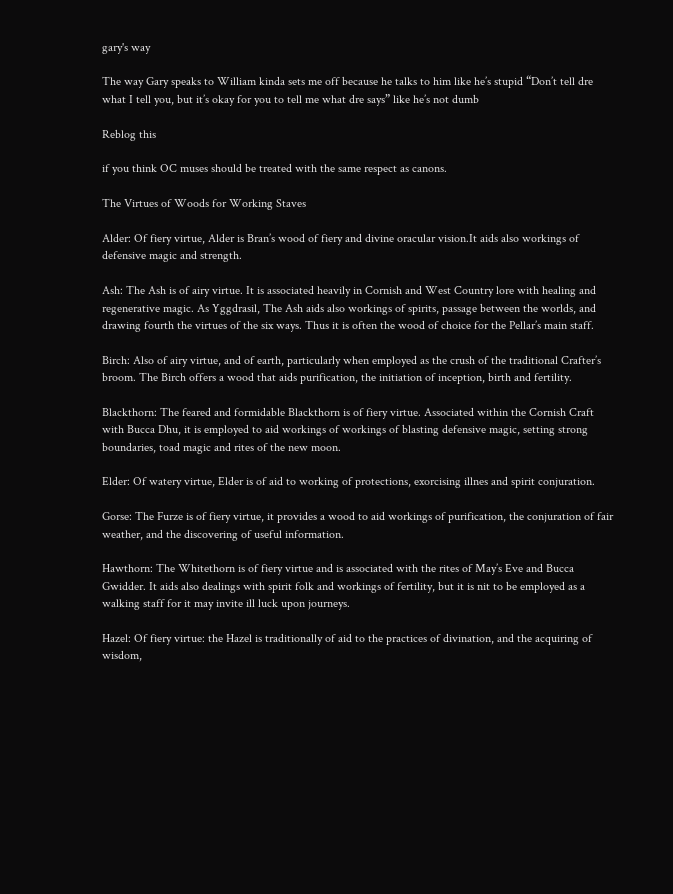gary's way

The way Gary speaks to William kinda sets me off because he talks to him like he’s stupid “Don’t tell dre what I tell you, but it’s okay for you to tell me what dre says” like he’s not dumb

Reblog this

if you think OC muses should be treated with the same respect as canons.

The Virtues of Woods for Working Staves

Alder: Of fiery virtue, Alder is Bran’s wood of fiery and divine oracular vision.It aids also workings of defensive magic and strength.

Ash: The Ash is of airy virtue. It is associated heavily in Cornish and West Country lore with healing and regenerative magic. As Yggdrasil, The Ash aids also workings of spirits, passage between the worlds, and drawing fourth the virtues of the six ways. Thus it is often the wood of choice for the Pellar’s main staff.

Birch: Also of airy virtue, and of earth, particularly when employed as the crush of the traditional Crafter’s broom. The Birch offers a wood that aids purification, the initiation of inception, birth and fertility.

Blackthorn: The feared and formidable Blackthorn is of fiery virtue. Associated within the Cornish Craft with Bucca Dhu, it is employed to aid workings of workings of blasting defensive magic, setting strong boundaries, toad magic and rites of the new moon.

Elder: Of watery virtue, Elder is of aid to working of protections, exorcising illnes and spirit conjuration.

Gorse: The Furze is of fiery virtue, it provides a wood to aid workings of purification, the conjuration of fair weather, and the discovering of useful information.

Hawthorn: The Whitethorn is of fiery virtue and is associated with the rites of May’s Eve and Bucca Gwidder. It aids also dealings with spirit folk and workings of fertility, but it is nit to be employed as a walking staff for it may invite ill luck upon journeys.

Hazel: Of fiery virtue: the Hazel is traditionally of aid to the practices of divination, and the acquiring of wisdom,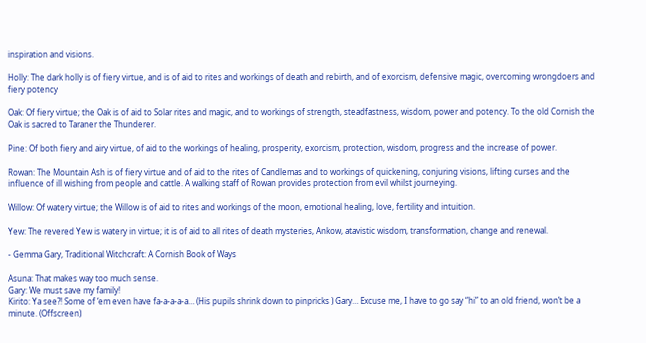inspiration and visions.

Holly: The dark holly is of fiery virtue, and is of aid to rites and workings of death and rebirth, and of exorcism, defensive magic, overcoming wrongdoers and fiery potency

Oak: Of fiery virtue; the Oak is of aid to Solar rites and magic, and to workings of strength, steadfastness, wisdom, power and potency. To the old Cornish the Oak is sacred to Taraner the Thunderer.

Pine: Of both fiery and airy virtue, of aid to the workings of healing, prosperity, exorcism, protection, wisdom, progress and the increase of power.

Rowan: The Mountain Ash is of fiery virtue and of aid to the rites of Candlemas and to workings of quickening, conjuring visions, lifting curses and the influence of ill wishing from people and cattle. A walking staff of Rowan provides protection from evil whilst journeying.

Willow: Of watery virtue; the Willow is of aid to rites and workings of the moon, emotional healing, love, fertility and intuition.

Yew: The revered Yew is watery in virtue; it is of aid to all rites of death mysteries, Ankow, atavistic wisdom, transformation, change and renewal.

- Gemma Gary, Traditional Witchcraft: A Cornish Book of Ways

Asuna: That makes way too much sense.
Gary: We must save my family!
Kirito: Ya see?! Some of ‘em even have fa-a-a-a-a… (His pupils shrink down to pinpricks ) Gary… Excuse me, I have to go say “hi” to an old friend, won’t be a minute. (Offscreen)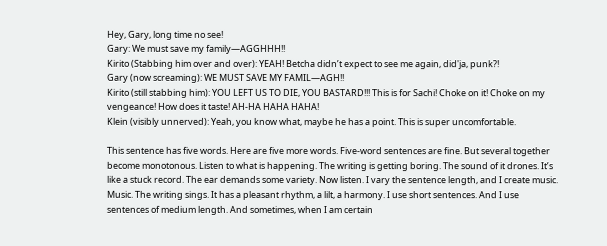Hey, Gary, long time no see!
Gary: We must save my family—AGGHHH!!
Kirito (Stabbing him over and over): YEAH! Betcha didn’t expect to see me again, did'ja, punk?!
Gary (now screaming): WE MUST SAVE MY FAMIL—AGH!!
Kirito (still stabbing him): YOU LEFT US TO DIE, YOU BASTARD!!! This is for Sachi! Choke on it! Choke on my vengeance! How does it taste! AH-HA HAHA HAHA!
Klein (visibly unnerved): Yeah, you know what, maybe he has a point. This is super uncomfortable.

This sentence has five words. Here are five more words. Five-word sentences are fine. But several together become monotonous. Listen to what is happening. The writing is getting boring. The sound of it drones. It’s like a stuck record. The ear demands some variety. Now listen. I vary the sentence length, and I create music. Music. The writing sings. It has a pleasant rhythm, a lilt, a harmony. I use short sentences. And I use sentences of medium length. And sometimes, when I am certain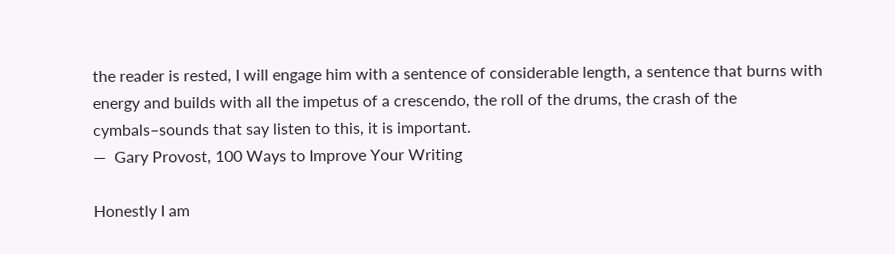the reader is rested, I will engage him with a sentence of considerable length, a sentence that burns with energy and builds with all the impetus of a crescendo, the roll of the drums, the crash of the cymbals–sounds that say listen to this, it is important.
—  Gary Provost, 100 Ways to Improve Your Writing

Honestly I am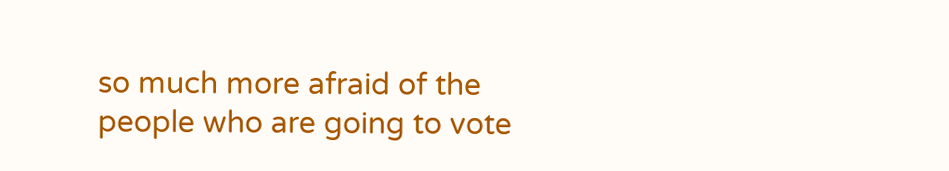so much more afraid of the people who are going to vote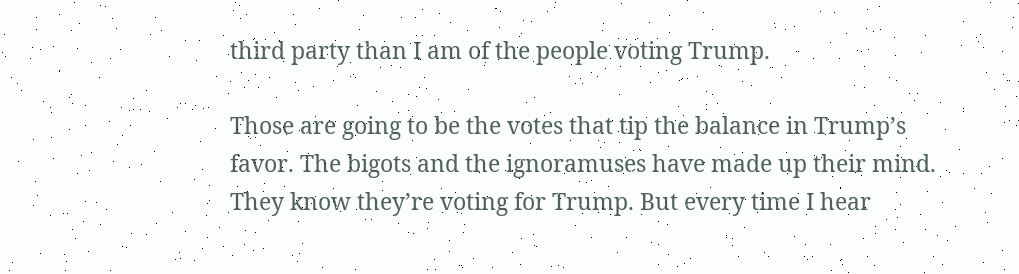third party than I am of the people voting Trump.

Those are going to be the votes that tip the balance in Trump’s favor. The bigots and the ignoramuses have made up their mind. They know they’re voting for Trump. But every time I hear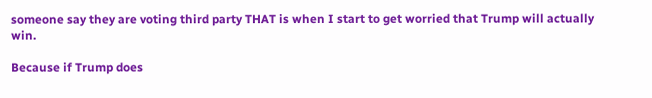someone say they are voting third party THAT is when I start to get worried that Trump will actually win.

Because if Trump does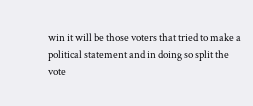win it will be those voters that tried to make a political statement and in doing so split the vote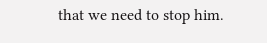that we need to stop him.